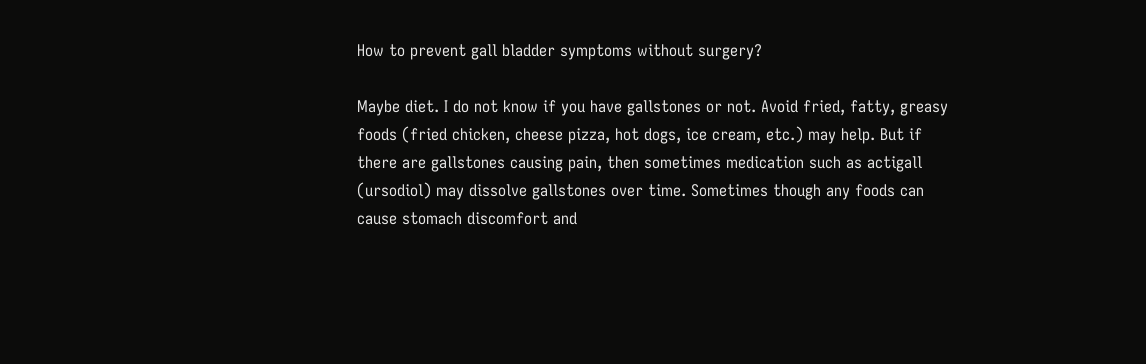How to prevent gall bladder symptoms without surgery?

Maybe diet. I do not know if you have gallstones or not. Avoid fried, fatty, greasy foods (fried chicken, cheese pizza, hot dogs, ice cream, etc.) may help. But if there are gallstones causing pain, then sometimes medication such as actigall (ursodiol) may dissolve gallstones over time. Sometimes though any foods can cause stomach discomfort and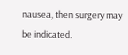nausea, then surgery may be indicated.